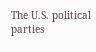The U.S. political parties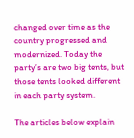changed over time as the country progressed and modernized. Today the party’s are two big tents, but those tents looked different in each party system.

The articles below explain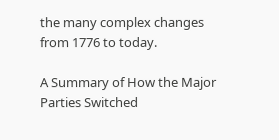the many complex changes from 1776 to today.

A Summary of How the Major Parties Switched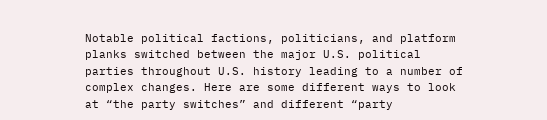Notable political factions, politicians, and platform planks switched between the major U.S. political parties throughout U.S. history leading to a number of complex changes. Here are some different ways to look at “the party switches” and different “party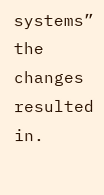systems” the changes resulted in.